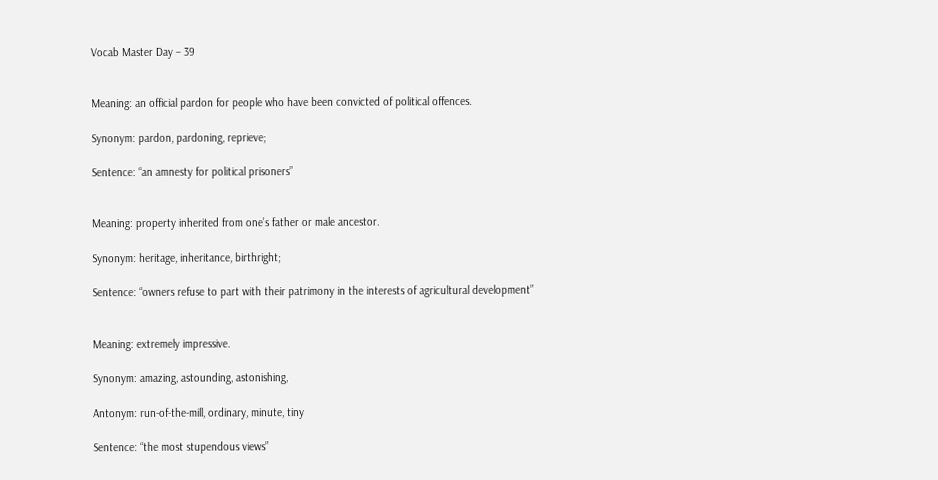Vocab Master Day – 39


Meaning: an official pardon for people who have been convicted of political offences.

Synonym: pardon, pardoning, reprieve;

Sentence: “an amnesty for political prisoners”


Meaning: property inherited from one’s father or male ancestor.

Synonym: heritage, inheritance, birthright;

Sentence: “owners refuse to part with their patrimony in the interests of agricultural development”


Meaning: extremely impressive.

Synonym: amazing, astounding, astonishing,

Antonym: run-of-the-mill, ordinary, minute, tiny

Sentence: “the most stupendous views”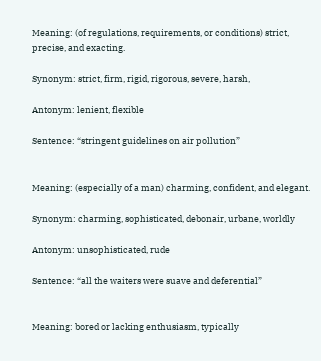Meaning: (of regulations, requirements, or conditions) strict, precise, and exacting.

Synonym: strict, firm, rigid, rigorous, severe, harsh,

Antonym: lenient, flexible

Sentence: “stringent guidelines on air pollution”


Meaning: (especially of a man) charming, confident, and elegant.

Synonym: charming, sophisticated, debonair, urbane, worldly

Antonym: unsophisticated, rude

Sentence: “all the waiters were suave and deferential”


Meaning: bored or lacking enthusiasm, typically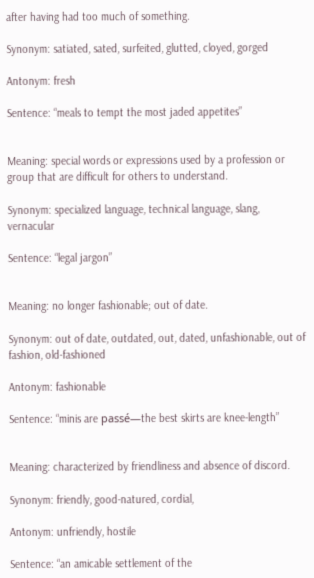after having had too much of something.

Synonym: satiated, sated, surfeited, glutted, cloyed, gorged

Antonym: fresh

Sentence: “meals to tempt the most jaded appetites”


Meaning: special words or expressions used by a profession or group that are difficult for others to understand.

Synonym: specialized language, technical language, slang, vernacular

Sentence: “legal jargon”


Meaning: no longer fashionable; out of date.

Synonym: out of date, outdated, out, dated, unfashionable, out of fashion, old-fashioned

Antonym: fashionable

Sentence: “minis are passé—the best skirts are knee-length”


Meaning: characterized by friendliness and absence of discord.

Synonym: friendly, good-natured, cordial,

Antonym: unfriendly, hostile

Sentence: “an amicable settlement of the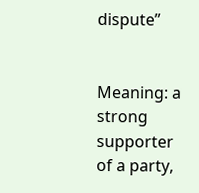dispute”


Meaning: a strong supporter of a party,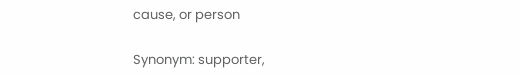cause, or person

Synonym: supporter,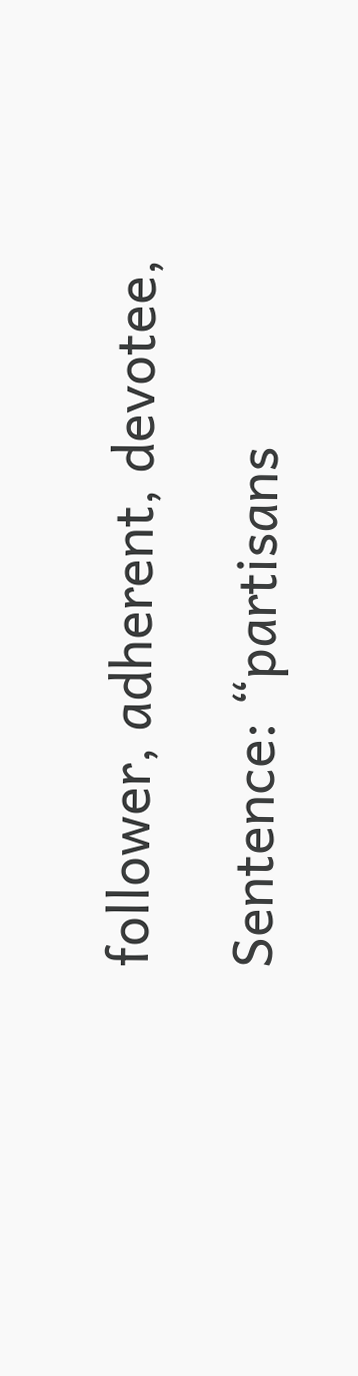follower, adherent, devotee,

Sentence: “partisans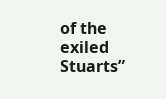of the exiled Stuarts”